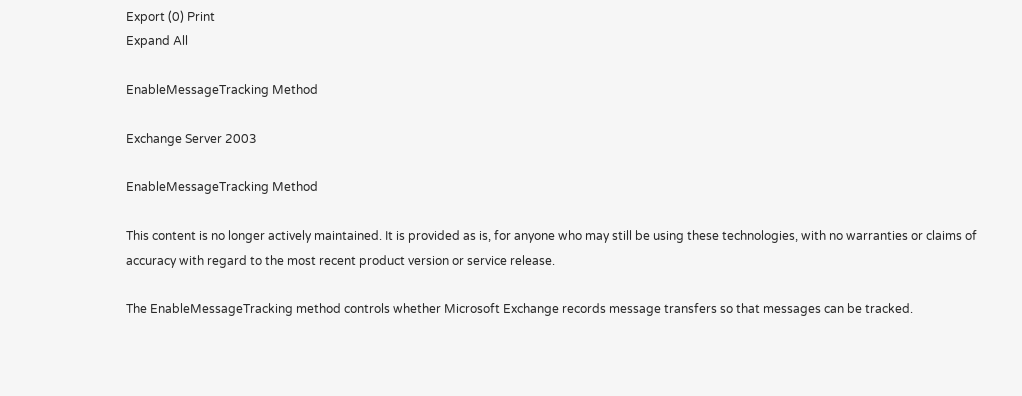Export (0) Print
Expand All

EnableMessageTracking Method

Exchange Server 2003

EnableMessageTracking Method

This content is no longer actively maintained. It is provided as is, for anyone who may still be using these technologies, with no warranties or claims of accuracy with regard to the most recent product version or service release.

The EnableMessageTracking method controls whether Microsoft Exchange records message transfers so that messages can be tracked.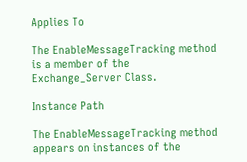Applies To

The EnableMessageTracking method is a member of the Exchange_Server Class.

Instance Path

The EnableMessageTracking method appears on instances of the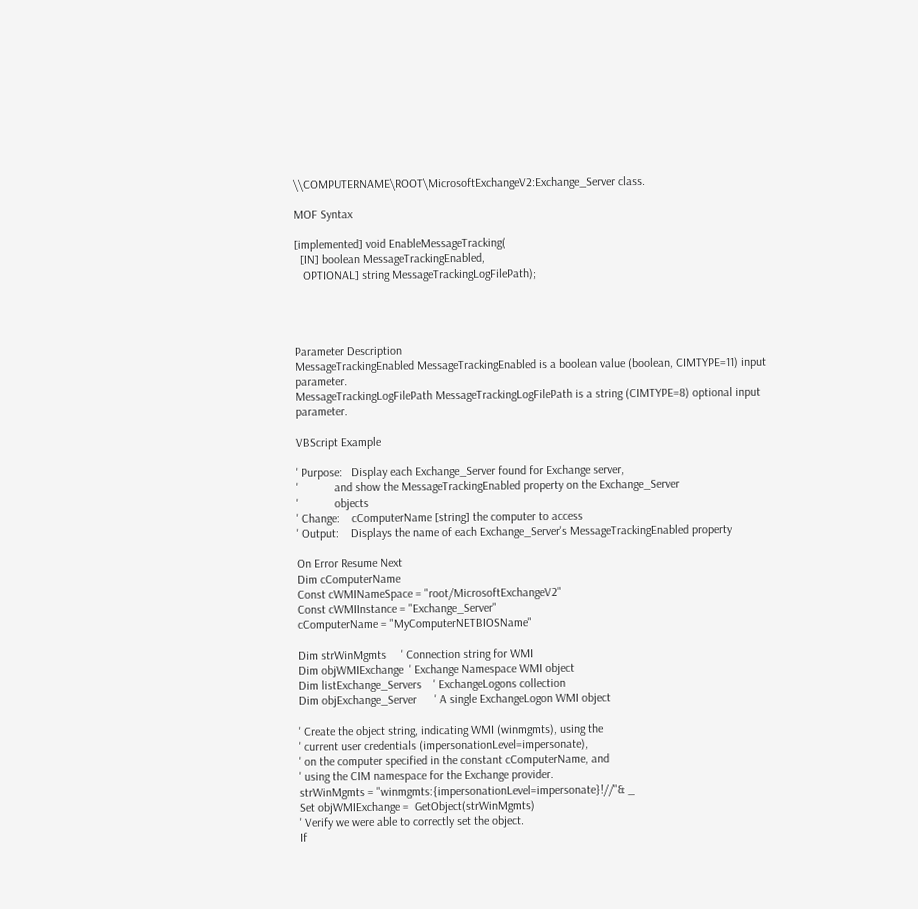\\COMPUTERNAME\ROOT\MicrosoftExchangeV2:Exchange_Server class.

MOF Syntax

[implemented] void EnableMessageTracking(
  [IN] boolean MessageTrackingEnabled,
   OPTIONAL] string MessageTrackingLogFilePath);




Parameter Description
MessageTrackingEnabled MessageTrackingEnabled is a boolean value (boolean, CIMTYPE=11) input parameter.
MessageTrackingLogFilePath MessageTrackingLogFilePath is a string (CIMTYPE=8) optional input parameter.

VBScript Example

' Purpose:   Display each Exchange_Server found for Exchange server,
'            and show the MessageTrackingEnabled property on the Exchange_Server
'            objects
' Change:    cComputerName [string] the computer to access
' Output:    Displays the name of each Exchange_Server's MessageTrackingEnabled property

On Error Resume Next
Dim cComputerName
Const cWMINameSpace = "root/MicrosoftExchangeV2"
Const cWMIInstance = "Exchange_Server"
cComputerName = "MyComputerNETBIOSName"

Dim strWinMgmts     ' Connection string for WMI
Dim objWMIExchange  ' Exchange Namespace WMI object
Dim listExchange_Servers    ' ExchangeLogons collection
Dim objExchange_Server      ' A single ExchangeLogon WMI object

' Create the object string, indicating WMI (winmgmts), using the
' current user credentials (impersonationLevel=impersonate),
' on the computer specified in the constant cComputerName, and
' using the CIM namespace for the Exchange provider.
strWinMgmts = "winmgmts:{impersonationLevel=impersonate}!//"& _
Set objWMIExchange =  GetObject(strWinMgmts)
' Verify we were able to correctly set the object.
If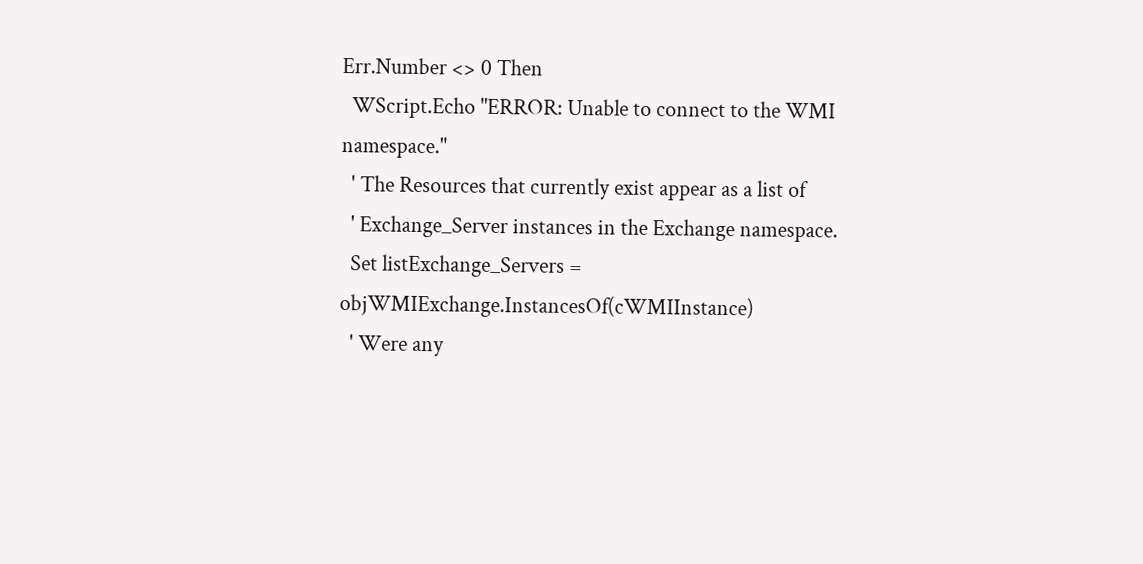Err.Number <> 0 Then
  WScript.Echo "ERROR: Unable to connect to the WMI namespace."
  ' The Resources that currently exist appear as a list of
  ' Exchange_Server instances in the Exchange namespace.
  Set listExchange_Servers = objWMIExchange.InstancesOf(cWMIInstance)
  ' Were any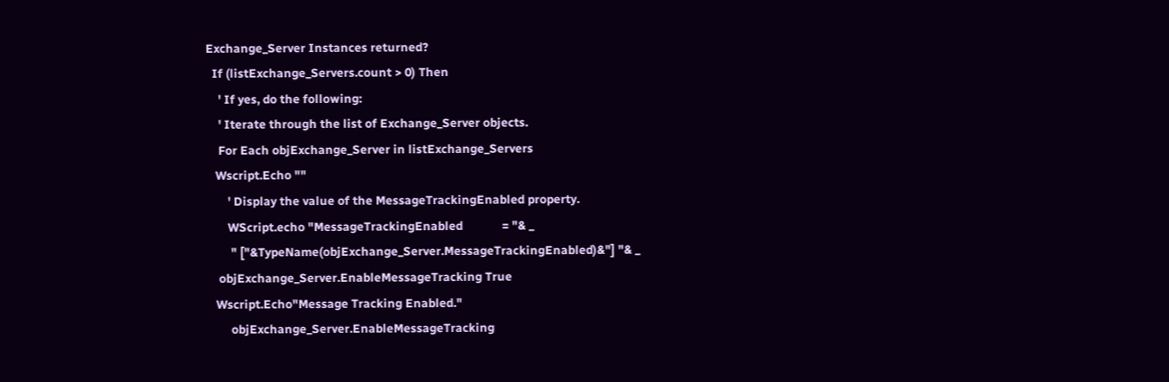Exchange_Server Instances returned?
  If (listExchange_Servers.count > 0) Then
    ' If yes, do the following:
    ' Iterate through the list of Exchange_Server objects.
    For Each objExchange_Server in listExchange_Servers
   Wscript.Echo ""
       ' Display the value of the MessageTrackingEnabled property.
       WScript.echo "MessageTrackingEnabled             = "& _
        " ["&TypeName(objExchange_Server.MessageTrackingEnabled)&"] "& _
    objExchange_Server.EnableMessageTracking True
   Wscript.Echo"Message Tracking Enabled."
        objExchange_Server.EnableMessageTracking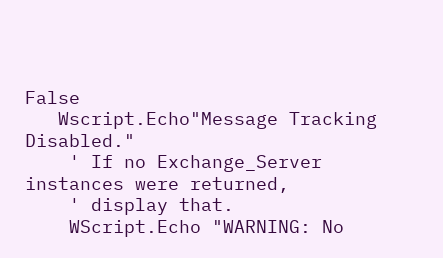False
   Wscript.Echo"Message Tracking Disabled."
    ' If no Exchange_Server instances were returned,
    ' display that.
    WScript.Echo "WARNING: No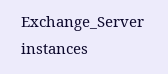Exchange_Server instances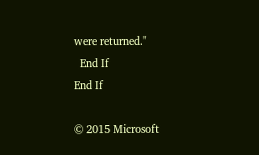were returned."
  End If
End If

© 2015 Microsoft